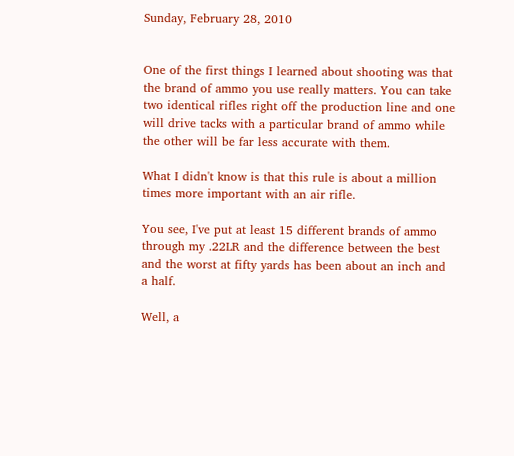Sunday, February 28, 2010


One of the first things I learned about shooting was that the brand of ammo you use really matters. You can take two identical rifles right off the production line and one will drive tacks with a particular brand of ammo while the other will be far less accurate with them.

What I didn't know is that this rule is about a million times more important with an air rifle.

You see, I've put at least 15 different brands of ammo through my .22LR and the difference between the best and the worst at fifty yards has been about an inch and a half.

Well, a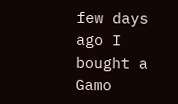few days ago I bought a Gamo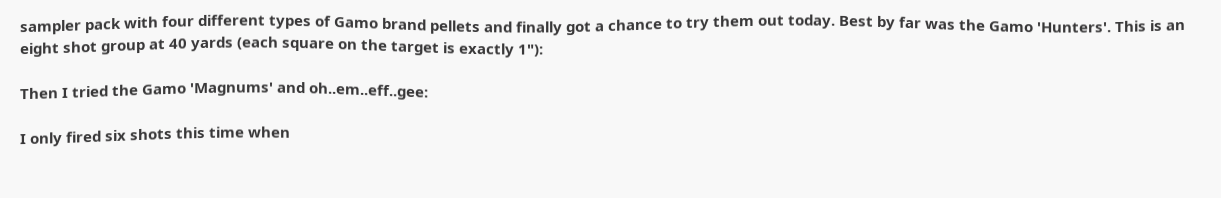sampler pack with four different types of Gamo brand pellets and finally got a chance to try them out today. Best by far was the Gamo 'Hunters'. This is an eight shot group at 40 yards (each square on the target is exactly 1"):

Then I tried the Gamo 'Magnums' and oh..em..eff..gee:

I only fired six shots this time when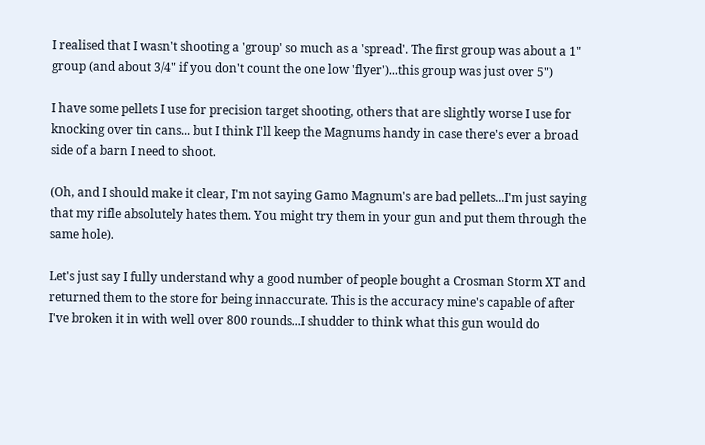I realised that I wasn't shooting a 'group' so much as a 'spread'. The first group was about a 1" group (and about 3/4" if you don't count the one low 'flyer')...this group was just over 5")

I have some pellets I use for precision target shooting, others that are slightly worse I use for knocking over tin cans... but I think I'll keep the Magnums handy in case there's ever a broad side of a barn I need to shoot.

(Oh, and I should make it clear, I'm not saying Gamo Magnum's are bad pellets...I'm just saying that my rifle absolutely hates them. You might try them in your gun and put them through the same hole).

Let's just say I fully understand why a good number of people bought a Crosman Storm XT and returned them to the store for being innaccurate. This is the accuracy mine's capable of after I've broken it in with well over 800 rounds...I shudder to think what this gun would do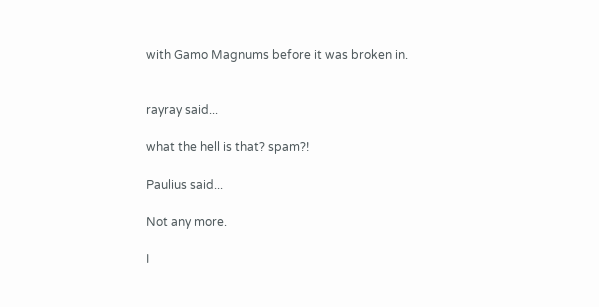with Gamo Magnums before it was broken in.


rayray said...

what the hell is that? spam?!

Paulius said...

Not any more.

I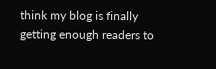think my blog is finally getting enough readers to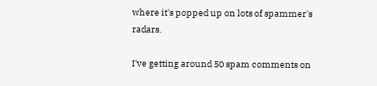where it's popped up on lots of spammer's radars.

I've getting around 50 spam comments on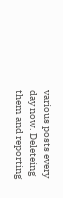various posts every day now. Deleteing them and reporting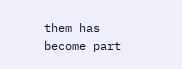them has become part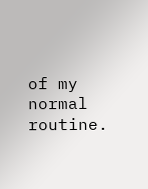of my normal routine.